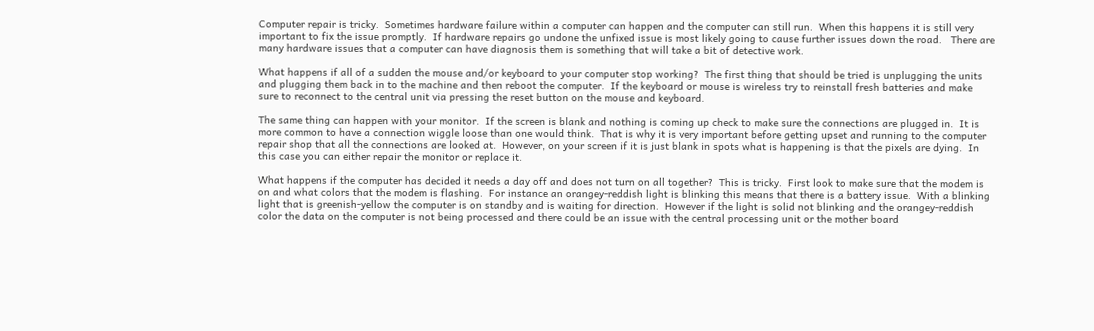Computer repair is tricky.  Sometimes hardware failure within a computer can happen and the computer can still run.  When this happens it is still very important to fix the issue promptly.  If hardware repairs go undone the unfixed issue is most likely going to cause further issues down the road.   There are many hardware issues that a computer can have diagnosis them is something that will take a bit of detective work.

What happens if all of a sudden the mouse and/or keyboard to your computer stop working?  The first thing that should be tried is unplugging the units and plugging them back in to the machine and then reboot the computer.  If the keyboard or mouse is wireless try to reinstall fresh batteries and make sure to reconnect to the central unit via pressing the reset button on the mouse and keyboard.

The same thing can happen with your monitor.  If the screen is blank and nothing is coming up check to make sure the connections are plugged in.  It is more common to have a connection wiggle loose than one would think.  That is why it is very important before getting upset and running to the computer repair shop that all the connections are looked at.  However, on your screen if it is just blank in spots what is happening is that the pixels are dying.  In this case you can either repair the monitor or replace it.

What happens if the computer has decided it needs a day off and does not turn on all together?  This is tricky.  First look to make sure that the modem is on and what colors that the modem is flashing.  For instance an orangey-reddish light is blinking this means that there is a battery issue.  With a blinking light that is greenish-yellow the computer is on standby and is waiting for direction.  However if the light is solid not blinking and the orangey-reddish color the data on the computer is not being processed and there could be an issue with the central processing unit or the mother board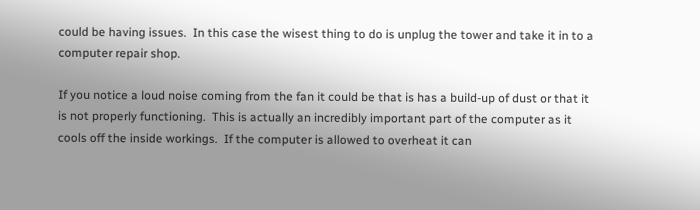could be having issues.  In this case the wisest thing to do is unplug the tower and take it in to a computer repair shop.

If you notice a loud noise coming from the fan it could be that is has a build-up of dust or that it is not properly functioning.  This is actually an incredibly important part of the computer as it cools off the inside workings.  If the computer is allowed to overheat it can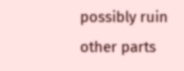possibly ruin other parts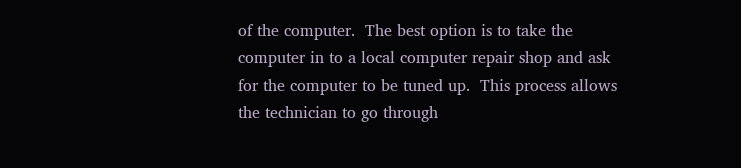of the computer.  The best option is to take the computer in to a local computer repair shop and ask for the computer to be tuned up.  This process allows the technician to go through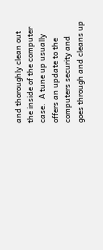and thoroughly clean out the inside of the computer case.  A tune up usually offers an update to the computers security and goes through and cleans up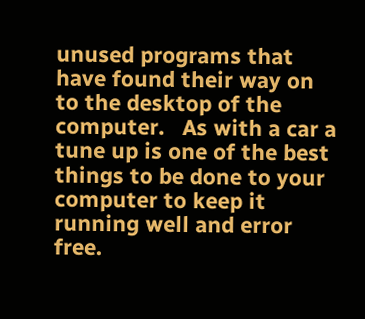unused programs that have found their way on to the desktop of the computer.   As with a car a tune up is one of the best things to be done to your computer to keep it running well and error free.